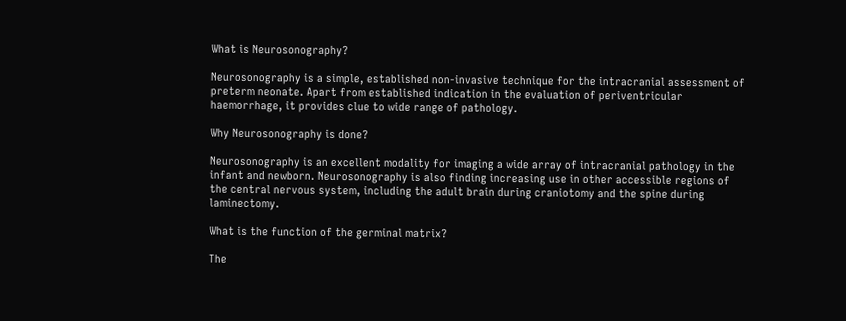What is Neurosonography?

Neurosonography is a simple, established non-invasive technique for the intracranial assessment of preterm neonate. Apart from established indication in the evaluation of periventricular haemorrhage, it provides clue to wide range of pathology.

Why Neurosonography is done?

Neurosonography is an excellent modality for imaging a wide array of intracranial pathology in the infant and newborn. Neurosonography is also finding increasing use in other accessible regions of the central nervous system, including the adult brain during craniotomy and the spine during laminectomy.

What is the function of the germinal matrix?

The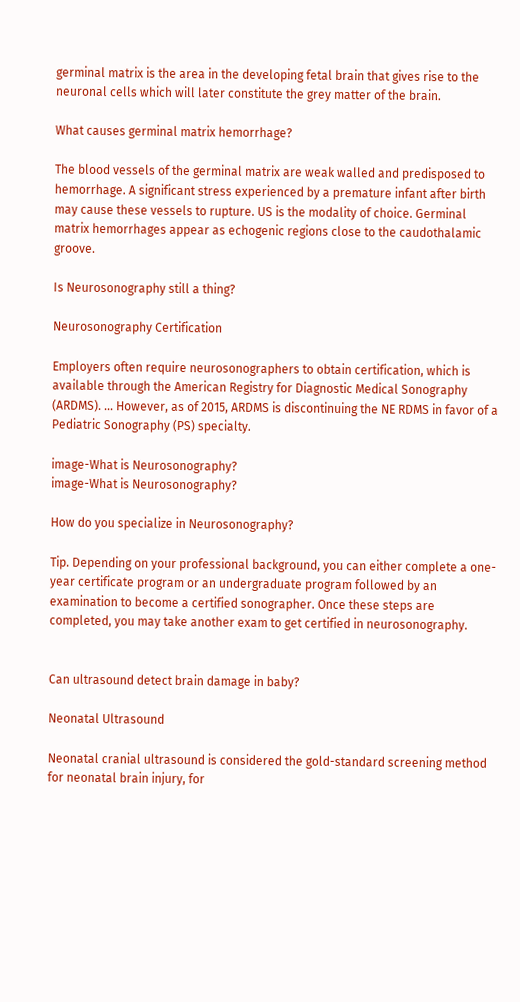germinal matrix is the area in the developing fetal brain that gives rise to the neuronal cells which will later constitute the grey matter of the brain.

What causes germinal matrix hemorrhage?

The blood vessels of the germinal matrix are weak walled and predisposed to hemorrhage. A significant stress experienced by a premature infant after birth may cause these vessels to rupture. US is the modality of choice. Germinal matrix hemorrhages appear as echogenic regions close to the caudothalamic groove.

Is Neurosonography still a thing?

Neurosonography Certification

Employers often require neurosonographers to obtain certification, which is available through the American Registry for Diagnostic Medical Sonography (ARDMS). ... However, as of 2015, ARDMS is discontinuing the NE RDMS in favor of a Pediatric Sonography (PS) specialty.

image-What is Neurosonography?
image-What is Neurosonography?

How do you specialize in Neurosonography?

Tip. Depending on your professional background, you can either complete a one-year certificate program or an undergraduate program followed by an examination to become a certified sonographer. Once these steps are completed, you may take another exam to get certified in neurosonography.


Can ultrasound detect brain damage in baby?

Neonatal Ultrasound

Neonatal cranial ultrasound is considered the gold-standard screening method for neonatal brain injury, for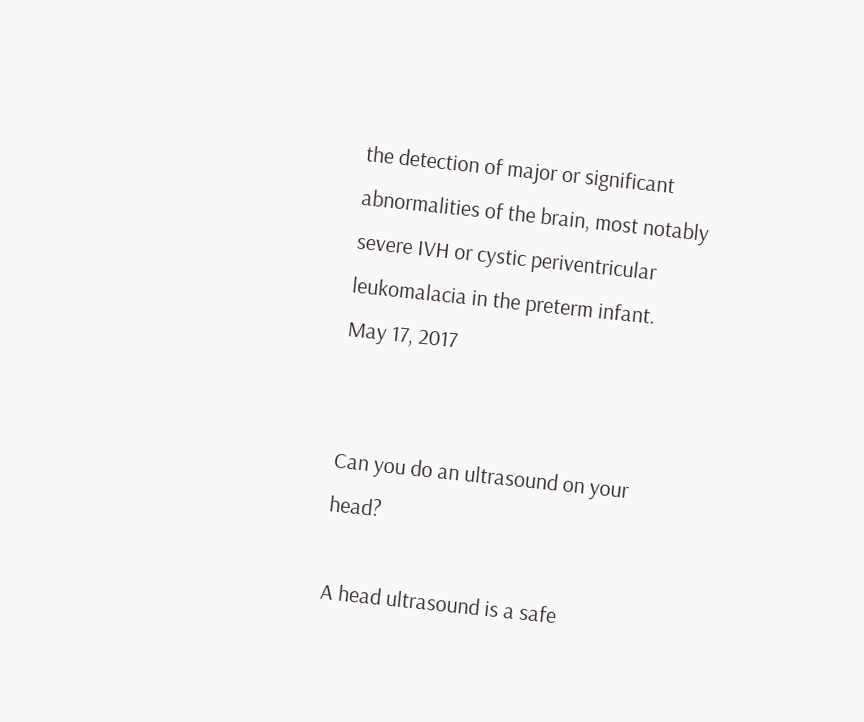the detection of major or significant abnormalities of the brain, most notably severe IVH or cystic periventricular leukomalacia in the preterm infant.
May 17, 2017


Can you do an ultrasound on your head?

A head ultrasound is a safe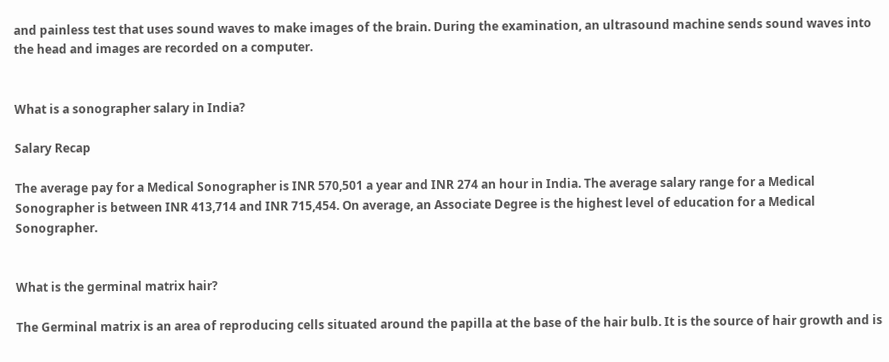and painless test that uses sound waves to make images of the brain. During the examination, an ultrasound machine sends sound waves into the head and images are recorded on a computer.


What is a sonographer salary in India?

Salary Recap

The average pay for a Medical Sonographer is INR 570,501 a year and INR 274 an hour in India. The average salary range for a Medical Sonographer is between INR 413,714 and INR 715,454. On average, an Associate Degree is the highest level of education for a Medical Sonographer.


What is the germinal matrix hair?

The Germinal matrix is an area of reproducing cells situated around the papilla at the base of the hair bulb. It is the source of hair growth and is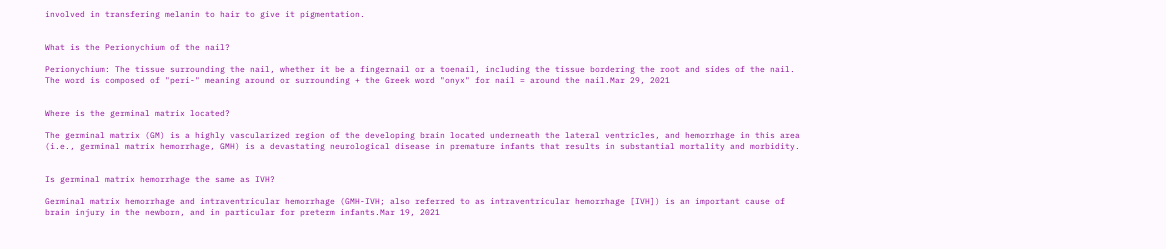involved in transfering melanin to hair to give it pigmentation.


What is the Perionychium of the nail?

Perionychium: The tissue surrounding the nail, whether it be a fingernail or a toenail, including the tissue bordering the root and sides of the nail. The word is composed of "peri-" meaning around or surrounding + the Greek word "onyx" for nail = around the nail.Mar 29, 2021


Where is the germinal matrix located?

The germinal matrix (GM) is a highly vascularized region of the developing brain located underneath the lateral ventricles, and hemorrhage in this area (i.e., germinal matrix hemorrhage, GMH) is a devastating neurological disease in premature infants that results in substantial mortality and morbidity.


Is germinal matrix hemorrhage the same as IVH?

Germinal matrix hemorrhage and intraventricular hemorrhage (GMH-IVH; also referred to as intraventricular hemorrhage [IVH]) is an important cause of brain injury in the newborn, and in particular for preterm infants.Mar 19, 2021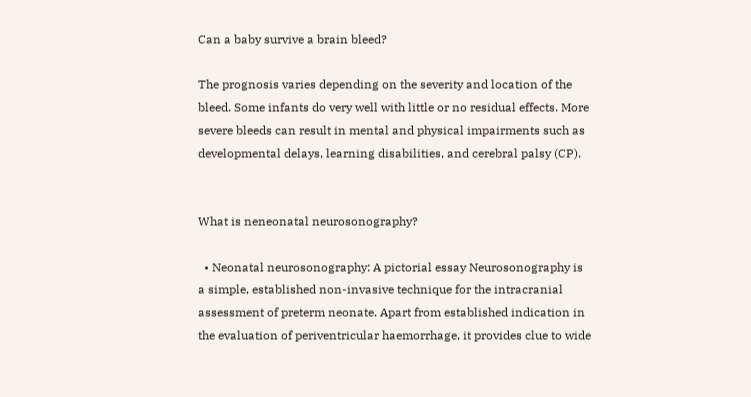Can a baby survive a brain bleed?

The prognosis varies depending on the severity and location of the bleed. Some infants do very well with little or no residual effects. More severe bleeds can result in mental and physical impairments such as developmental delays, learning disabilities, and cerebral palsy (CP).


What is neneonatal neurosonography?

  • Neonatal neurosonography: A pictorial essay Neurosonography is a simple, established non-invasive technique for the intracranial assessment of preterm neonate. Apart from established indication in the evaluation of periventricular haemorrhage, it provides clue to wide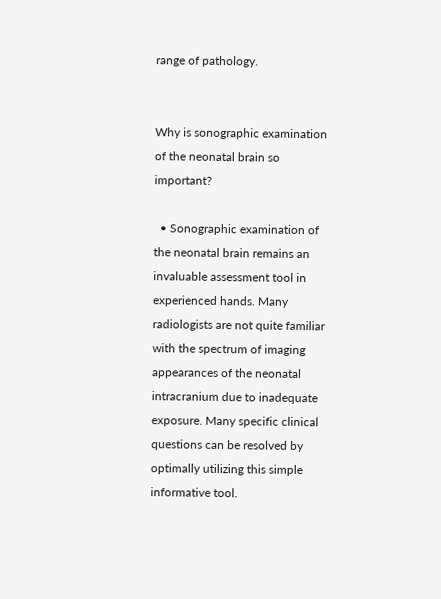range of pathology.


Why is sonographic examination of the neonatal brain so important?

  • Sonographic examination of the neonatal brain remains an invaluable assessment tool in experienced hands. Many radiologists are not quite familiar with the spectrum of imaging appearances of the neonatal intracranium due to inadequate exposure. Many specific clinical questions can be resolved by optimally utilizing this simple informative tool.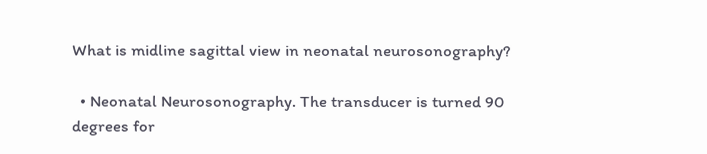What is midline sagittal view in neonatal neurosonography?

  • Neonatal Neurosonography. The transducer is turned 90 degrees for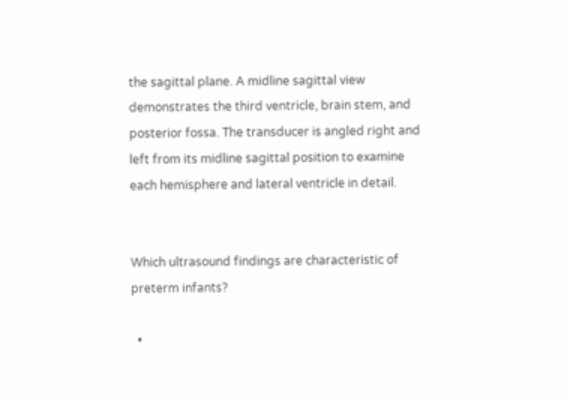the sagittal plane. A midline sagittal view demonstrates the third ventricle, brain stem, and posterior fossa. The transducer is angled right and left from its midline sagittal position to examine each hemisphere and lateral ventricle in detail.


Which ultrasound findings are characteristic of preterm infants?

  •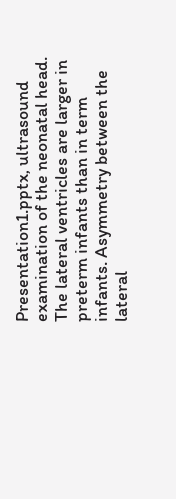Presentation1.pptx, ultrasound examination of the neonatal head. The lateral ventricles are larger in preterm infants than in term infants. Asymmetry between the lateral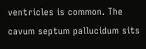ventricles is common. The cavum septum pallucidum sits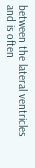between the lateral ventricles and is often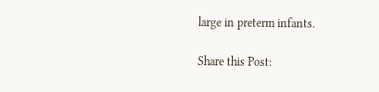large in preterm infants.

Share this Post: